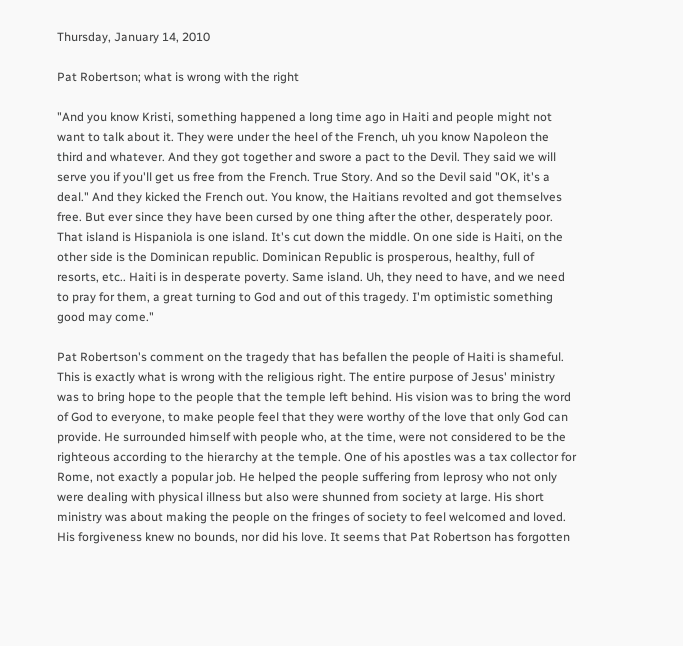Thursday, January 14, 2010

Pat Robertson; what is wrong with the right

"And you know Kristi, something happened a long time ago in Haiti and people might not want to talk about it. They were under the heel of the French, uh you know Napoleon the third and whatever. And they got together and swore a pact to the Devil. They said we will serve you if you'll get us free from the French. True Story. And so the Devil said "OK, it's a deal." And they kicked the French out. You know, the Haitians revolted and got themselves free. But ever since they have been cursed by one thing after the other, desperately poor. That island is Hispaniola is one island. It's cut down the middle. On one side is Haiti, on the other side is the Dominican republic. Dominican Republic is prosperous, healthy, full of resorts, etc.. Haiti is in desperate poverty. Same island. Uh, they need to have, and we need to pray for them, a great turning to God and out of this tragedy. I'm optimistic something good may come."

Pat Robertson's comment on the tragedy that has befallen the people of Haiti is shameful. This is exactly what is wrong with the religious right. The entire purpose of Jesus' ministry was to bring hope to the people that the temple left behind. His vision was to bring the word of God to everyone, to make people feel that they were worthy of the love that only God can provide. He surrounded himself with people who, at the time, were not considered to be the righteous according to the hierarchy at the temple. One of his apostles was a tax collector for Rome, not exactly a popular job. He helped the people suffering from leprosy who not only were dealing with physical illness but also were shunned from society at large. His short ministry was about making the people on the fringes of society to feel welcomed and loved. His forgiveness knew no bounds, nor did his love. It seems that Pat Robertson has forgotten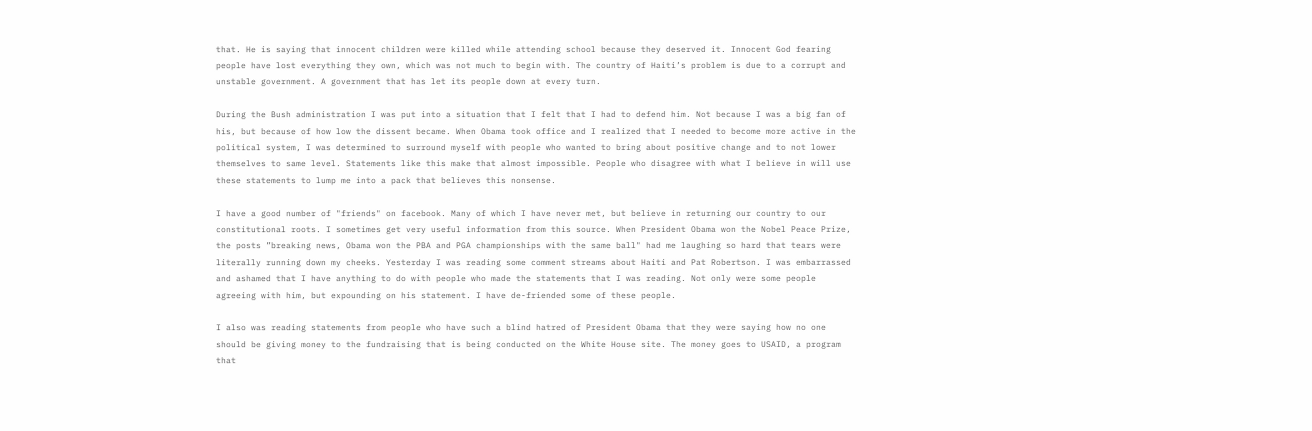that. He is saying that innocent children were killed while attending school because they deserved it. Innocent God fearing people have lost everything they own, which was not much to begin with. The country of Haiti’s problem is due to a corrupt and unstable government. A government that has let its people down at every turn.

During the Bush administration I was put into a situation that I felt that I had to defend him. Not because I was a big fan of his, but because of how low the dissent became. When Obama took office and I realized that I needed to become more active in the political system, I was determined to surround myself with people who wanted to bring about positive change and to not lower themselves to same level. Statements like this make that almost impossible. People who disagree with what I believe in will use these statements to lump me into a pack that believes this nonsense.

I have a good number of "friends" on facebook. Many of which I have never met, but believe in returning our country to our constitutional roots. I sometimes get very useful information from this source. When President Obama won the Nobel Peace Prize, the posts ”breaking news, Obama won the PBA and PGA championships with the same ball" had me laughing so hard that tears were literally running down my cheeks. Yesterday I was reading some comment streams about Haiti and Pat Robertson. I was embarrassed and ashamed that I have anything to do with people who made the statements that I was reading. Not only were some people agreeing with him, but expounding on his statement. I have de-friended some of these people.

I also was reading statements from people who have such a blind hatred of President Obama that they were saying how no one should be giving money to the fundraising that is being conducted on the White House site. The money goes to USAID, a program that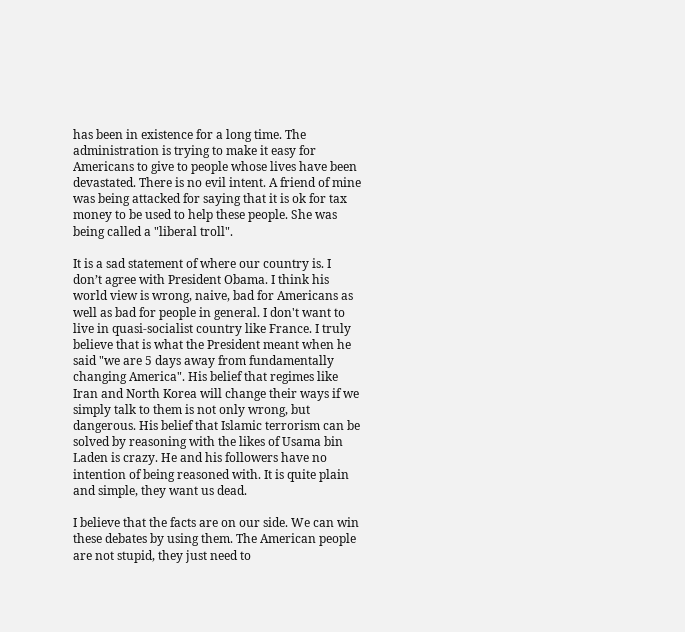has been in existence for a long time. The administration is trying to make it easy for Americans to give to people whose lives have been devastated. There is no evil intent. A friend of mine was being attacked for saying that it is ok for tax money to be used to help these people. She was being called a "liberal troll".

It is a sad statement of where our country is. I don’t agree with President Obama. I think his world view is wrong, naive, bad for Americans as well as bad for people in general. I don't want to live in quasi-socialist country like France. I truly believe that is what the President meant when he said "we are 5 days away from fundamentally changing America". His belief that regimes like Iran and North Korea will change their ways if we simply talk to them is not only wrong, but dangerous. His belief that Islamic terrorism can be solved by reasoning with the likes of Usama bin Laden is crazy. He and his followers have no intention of being reasoned with. It is quite plain and simple, they want us dead.

I believe that the facts are on our side. We can win these debates by using them. The American people are not stupid, they just need to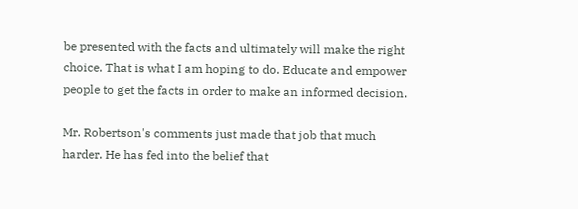be presented with the facts and ultimately will make the right choice. That is what I am hoping to do. Educate and empower people to get the facts in order to make an informed decision.

Mr. Robertson's comments just made that job that much harder. He has fed into the belief that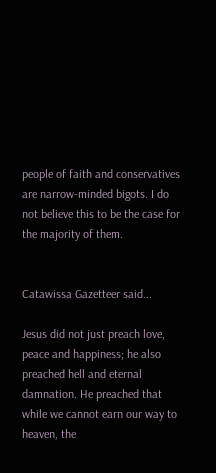people of faith and conservatives are narrow-minded bigots. I do not believe this to be the case for the majority of them.


Catawissa Gazetteer said...

Jesus did not just preach love, peace and happiness; he also preached hell and eternal damnation. He preached that while we cannot earn our way to heaven, the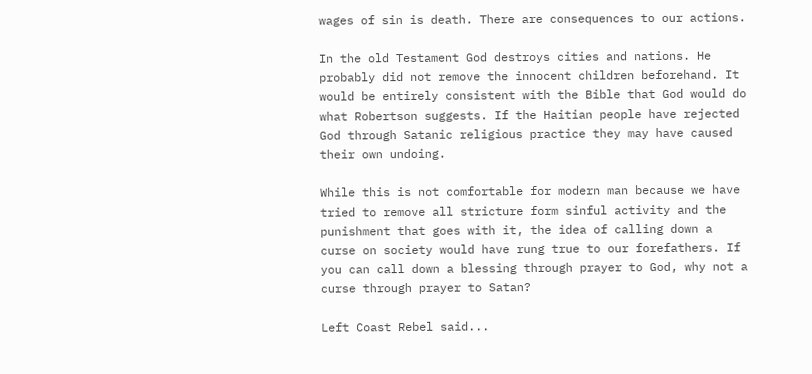wages of sin is death. There are consequences to our actions.

In the old Testament God destroys cities and nations. He probably did not remove the innocent children beforehand. It would be entirely consistent with the Bible that God would do what Robertson suggests. If the Haitian people have rejected God through Satanic religious practice they may have caused their own undoing.

While this is not comfortable for modern man because we have tried to remove all stricture form sinful activity and the punishment that goes with it, the idea of calling down a curse on society would have rung true to our forefathers. If you can call down a blessing through prayer to God, why not a curse through prayer to Satan?

Left Coast Rebel said...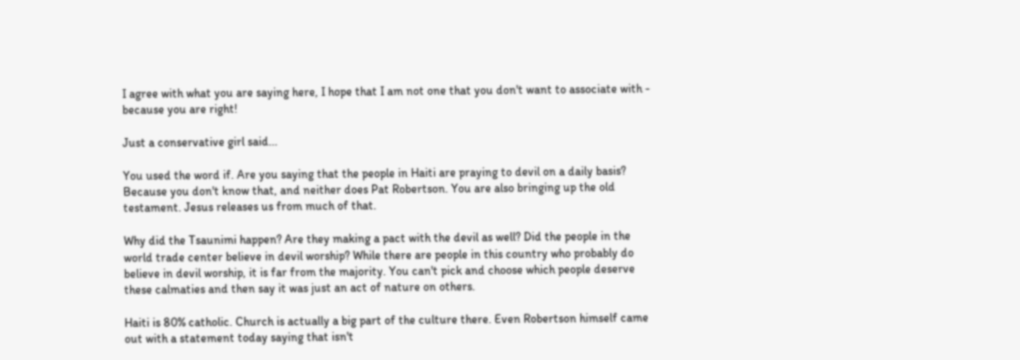I agree with what you are saying here, I hope that I am not one that you don't want to associate with - because you are right!

Just a conservative girl said...

You used the word if. Are you saying that the people in Haiti are praying to devil on a daily basis? Because you don't know that, and neither does Pat Robertson. You are also bringing up the old testament. Jesus releases us from much of that.

Why did the Tsaunimi happen? Are they making a pact with the devil as well? Did the people in the world trade center believe in devil worship? While there are people in this country who probably do believe in devil worship, it is far from the majority. You can't pick and choose which people deserve these calmaties and then say it was just an act of nature on others.

Haiti is 80% catholic. Church is actually a big part of the culture there. Even Robertson himself came out with a statement today saying that isn't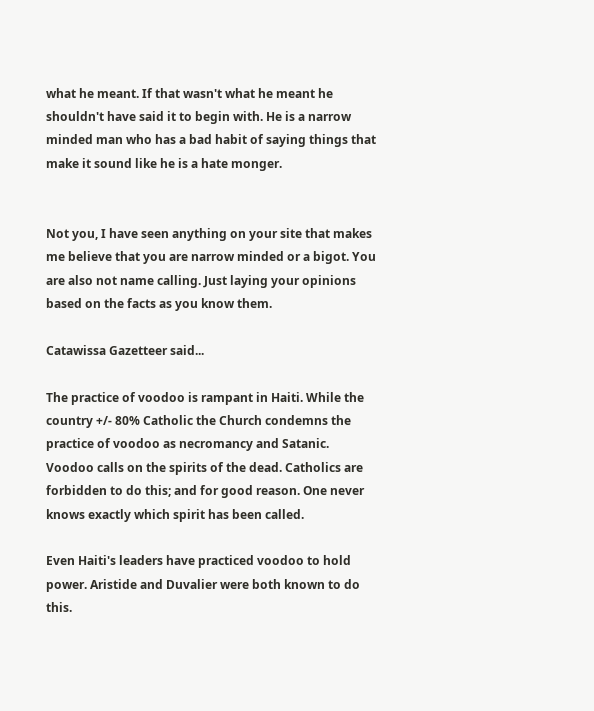what he meant. If that wasn't what he meant he shouldn't have said it to begin with. He is a narrow minded man who has a bad habit of saying things that make it sound like he is a hate monger.


Not you, I have seen anything on your site that makes me believe that you are narrow minded or a bigot. You are also not name calling. Just laying your opinions based on the facts as you know them.

Catawissa Gazetteer said...

The practice of voodoo is rampant in Haiti. While the country +/- 80% Catholic the Church condemns the practice of voodoo as necromancy and Satanic. Voodoo calls on the spirits of the dead. Catholics are forbidden to do this; and for good reason. One never knows exactly which spirit has been called.

Even Haiti's leaders have practiced voodoo to hold power. Aristide and Duvalier were both known to do this.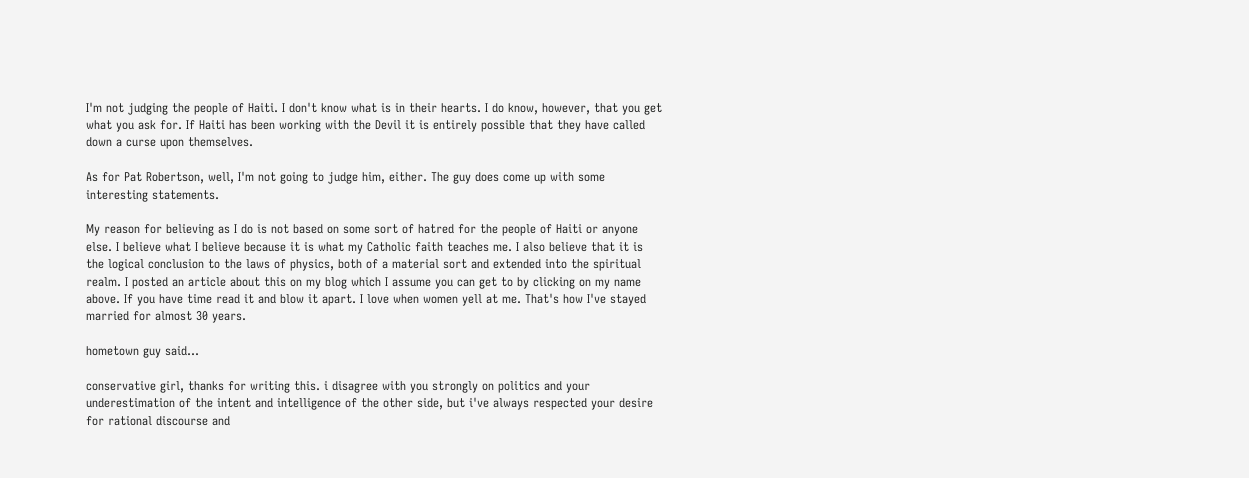I'm not judging the people of Haiti. I don't know what is in their hearts. I do know, however, that you get what you ask for. If Haiti has been working with the Devil it is entirely possible that they have called down a curse upon themselves.

As for Pat Robertson, well, I'm not going to judge him, either. The guy does come up with some interesting statements.

My reason for believing as I do is not based on some sort of hatred for the people of Haiti or anyone else. I believe what I believe because it is what my Catholic faith teaches me. I also believe that it is the logical conclusion to the laws of physics, both of a material sort and extended into the spiritual realm. I posted an article about this on my blog which I assume you can get to by clicking on my name above. If you have time read it and blow it apart. I love when women yell at me. That's how I've stayed married for almost 30 years.

hometown guy said...

conservative girl, thanks for writing this. i disagree with you strongly on politics and your underestimation of the intent and intelligence of the other side, but i've always respected your desire for rational discourse and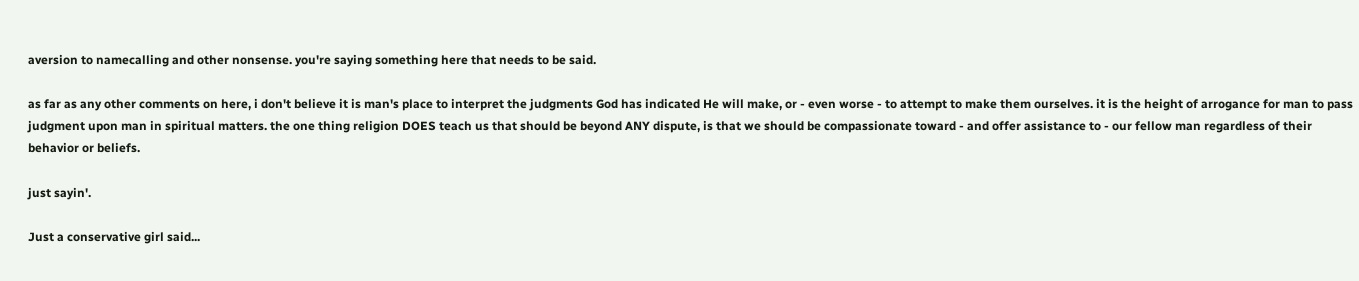aversion to namecalling and other nonsense. you're saying something here that needs to be said.

as far as any other comments on here, i don't believe it is man's place to interpret the judgments God has indicated He will make, or - even worse - to attempt to make them ourselves. it is the height of arrogance for man to pass judgment upon man in spiritual matters. the one thing religion DOES teach us that should be beyond ANY dispute, is that we should be compassionate toward - and offer assistance to - our fellow man regardless of their behavior or beliefs.

just sayin'.

Just a conservative girl said...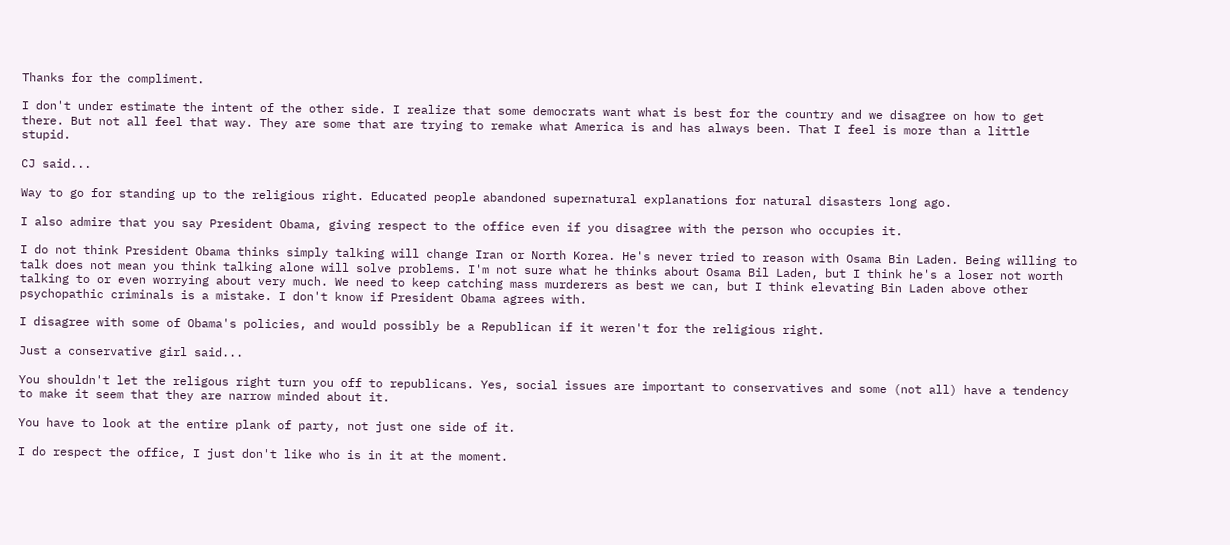Thanks for the compliment.

I don't under estimate the intent of the other side. I realize that some democrats want what is best for the country and we disagree on how to get there. But not all feel that way. They are some that are trying to remake what America is and has always been. That I feel is more than a little stupid.

CJ said...

Way to go for standing up to the religious right. Educated people abandoned supernatural explanations for natural disasters long ago.

I also admire that you say President Obama, giving respect to the office even if you disagree with the person who occupies it.

I do not think President Obama thinks simply talking will change Iran or North Korea. He's never tried to reason with Osama Bin Laden. Being willing to talk does not mean you think talking alone will solve problems. I'm not sure what he thinks about Osama Bil Laden, but I think he's a loser not worth talking to or even worrying about very much. We need to keep catching mass murderers as best we can, but I think elevating Bin Laden above other psychopathic criminals is a mistake. I don't know if President Obama agrees with.

I disagree with some of Obama's policies, and would possibly be a Republican if it weren't for the religious right.

Just a conservative girl said...

You shouldn't let the religous right turn you off to republicans. Yes, social issues are important to conservatives and some (not all) have a tendency to make it seem that they are narrow minded about it.

You have to look at the entire plank of party, not just one side of it.

I do respect the office, I just don't like who is in it at the moment.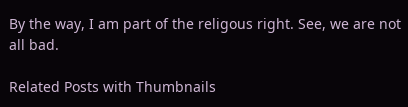By the way, I am part of the religous right. See, we are not all bad.

Related Posts with Thumbnails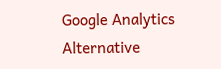Google Analytics Alternative